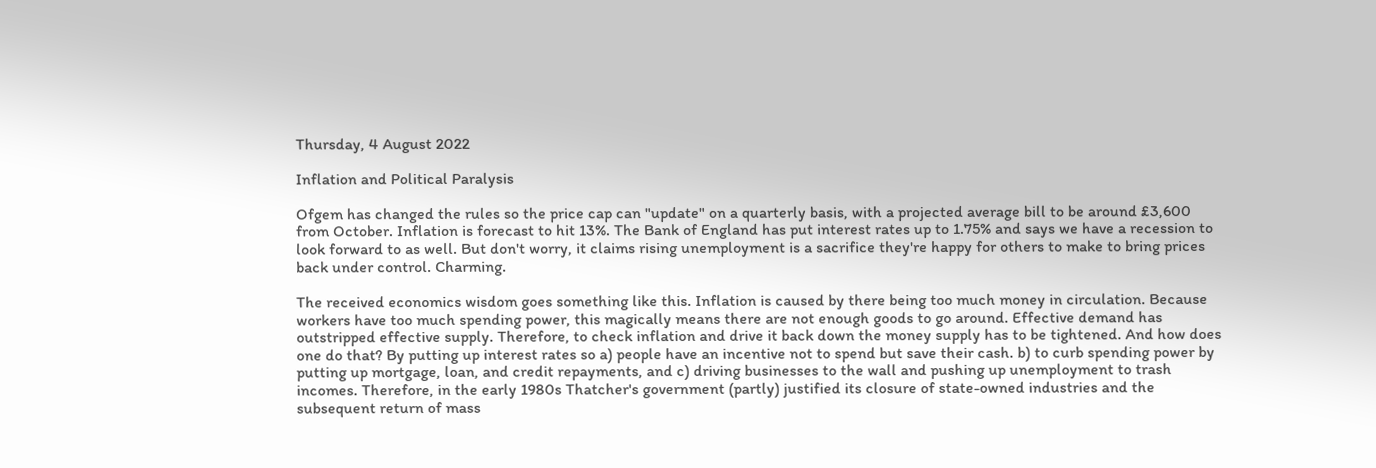Thursday, 4 August 2022

Inflation and Political Paralysis

Ofgem has changed the rules so the price cap can "update" on a quarterly basis, with a projected average bill to be around £3,600 from October. Inflation is forecast to hit 13%. The Bank of England has put interest rates up to 1.75% and says we have a recession to look forward to as well. But don't worry, it claims rising unemployment is a sacrifice they're happy for others to make to bring prices back under control. Charming.

The received economics wisdom goes something like this. Inflation is caused by there being too much money in circulation. Because workers have too much spending power, this magically means there are not enough goods to go around. Effective demand has outstripped effective supply. Therefore, to check inflation and drive it back down the money supply has to be tightened. And how does one do that? By putting up interest rates so a) people have an incentive not to spend but save their cash. b) to curb spending power by putting up mortgage, loan, and credit repayments, and c) driving businesses to the wall and pushing up unemployment to trash incomes. Therefore, in the early 1980s Thatcher's government (partly) justified its closure of state-owned industries and the subsequent return of mass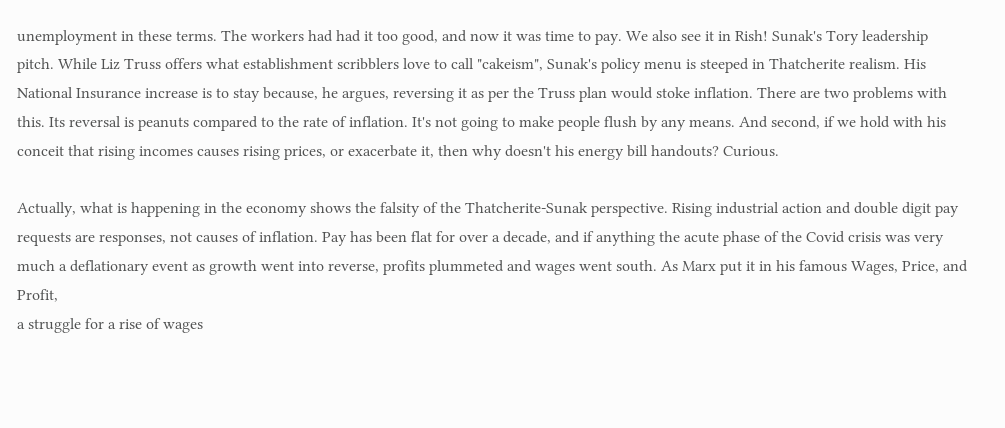unemployment in these terms. The workers had had it too good, and now it was time to pay. We also see it in Rish! Sunak's Tory leadership pitch. While Liz Truss offers what establishment scribblers love to call "cakeism", Sunak's policy menu is steeped in Thatcherite realism. His National Insurance increase is to stay because, he argues, reversing it as per the Truss plan would stoke inflation. There are two problems with this. Its reversal is peanuts compared to the rate of inflation. It's not going to make people flush by any means. And second, if we hold with his conceit that rising incomes causes rising prices, or exacerbate it, then why doesn't his energy bill handouts? Curious.

Actually, what is happening in the economy shows the falsity of the Thatcherite-Sunak perspective. Rising industrial action and double digit pay requests are responses, not causes of inflation. Pay has been flat for over a decade, and if anything the acute phase of the Covid crisis was very much a deflationary event as growth went into reverse, profits plummeted and wages went south. As Marx put it in his famous Wages, Price, and Profit,
a struggle for a rise of wages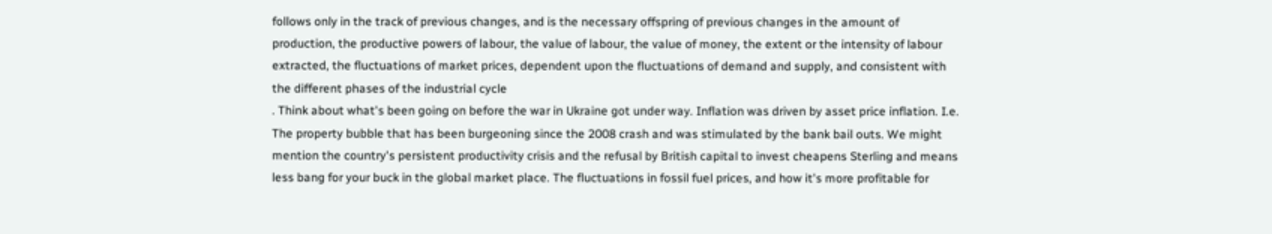follows only in the track of previous changes, and is the necessary offspring of previous changes in the amount of production, the productive powers of labour, the value of labour, the value of money, the extent or the intensity of labour extracted, the fluctuations of market prices, dependent upon the fluctuations of demand and supply, and consistent with the different phases of the industrial cycle
. Think about what's been going on before the war in Ukraine got under way. Inflation was driven by asset price inflation. I.e. The property bubble that has been burgeoning since the 2008 crash and was stimulated by the bank bail outs. We might mention the country's persistent productivity crisis and the refusal by British capital to invest cheapens Sterling and means less bang for your buck in the global market place. The fluctuations in fossil fuel prices, and how it's more profitable for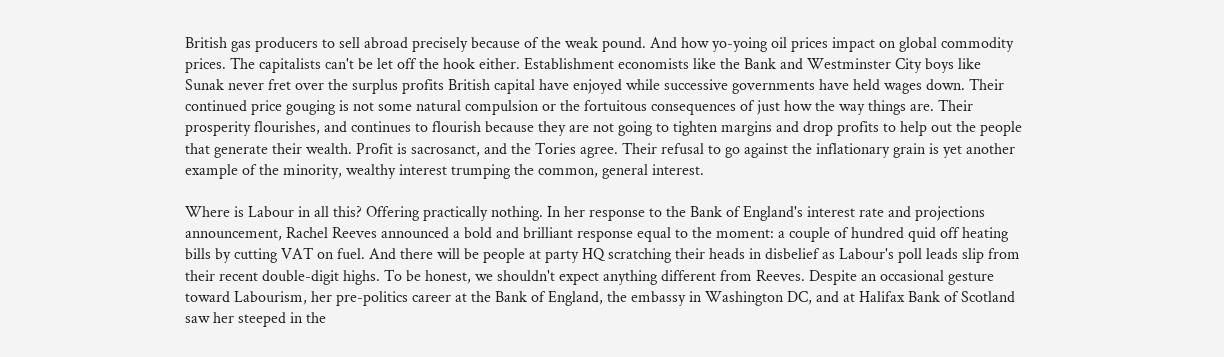British gas producers to sell abroad precisely because of the weak pound. And how yo-yoing oil prices impact on global commodity prices. The capitalists can't be let off the hook either. Establishment economists like the Bank and Westminster City boys like Sunak never fret over the surplus profits British capital have enjoyed while successive governments have held wages down. Their continued price gouging is not some natural compulsion or the fortuitous consequences of just how the way things are. Their prosperity flourishes, and continues to flourish because they are not going to tighten margins and drop profits to help out the people that generate their wealth. Profit is sacrosanct, and the Tories agree. Their refusal to go against the inflationary grain is yet another example of the minority, wealthy interest trumping the common, general interest.

Where is Labour in all this? Offering practically nothing. In her response to the Bank of England's interest rate and projections announcement, Rachel Reeves announced a bold and brilliant response equal to the moment: a couple of hundred quid off heating bills by cutting VAT on fuel. And there will be people at party HQ scratching their heads in disbelief as Labour's poll leads slip from their recent double-digit highs. To be honest, we shouldn't expect anything different from Reeves. Despite an occasional gesture toward Labourism, her pre-politics career at the Bank of England, the embassy in Washington DC, and at Halifax Bank of Scotland saw her steeped in the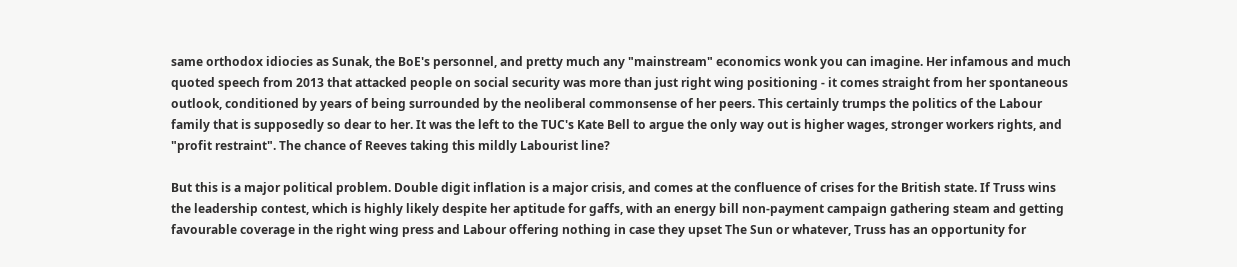same orthodox idiocies as Sunak, the BoE's personnel, and pretty much any "mainstream" economics wonk you can imagine. Her infamous and much quoted speech from 2013 that attacked people on social security was more than just right wing positioning - it comes straight from her spontaneous outlook, conditioned by years of being surrounded by the neoliberal commonsense of her peers. This certainly trumps the politics of the Labour family that is supposedly so dear to her. It was the left to the TUC's Kate Bell to argue the only way out is higher wages, stronger workers rights, and "profit restraint". The chance of Reeves taking this mildly Labourist line?

But this is a major political problem. Double digit inflation is a major crisis, and comes at the confluence of crises for the British state. If Truss wins the leadership contest, which is highly likely despite her aptitude for gaffs, with an energy bill non-payment campaign gathering steam and getting favourable coverage in the right wing press and Labour offering nothing in case they upset The Sun or whatever, Truss has an opportunity for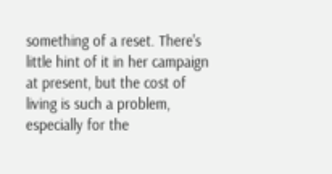something of a reset. There's little hint of it in her campaign at present, but the cost of living is such a problem, especially for the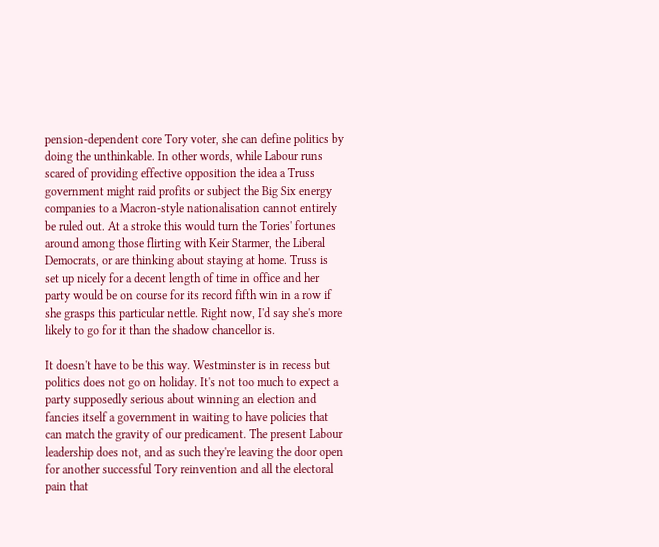pension-dependent core Tory voter, she can define politics by doing the unthinkable. In other words, while Labour runs scared of providing effective opposition the idea a Truss government might raid profits or subject the Big Six energy companies to a Macron-style nationalisation cannot entirely be ruled out. At a stroke this would turn the Tories' fortunes around among those flirting with Keir Starmer, the Liberal Democrats, or are thinking about staying at home. Truss is set up nicely for a decent length of time in office and her party would be on course for its record fifth win in a row if she grasps this particular nettle. Right now, I'd say she's more likely to go for it than the shadow chancellor is.

It doesn't have to be this way. Westminster is in recess but politics does not go on holiday. It's not too much to expect a party supposedly serious about winning an election and fancies itself a government in waiting to have policies that can match the gravity of our predicament. The present Labour leadership does not, and as such they're leaving the door open for another successful Tory reinvention and all the electoral pain that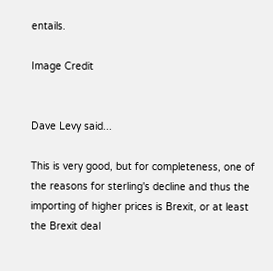entails.

Image Credit


Dave Levy said...

This is very good, but for completeness, one of the reasons for sterling's decline and thus the importing of higher prices is Brexit, or at least the Brexit deal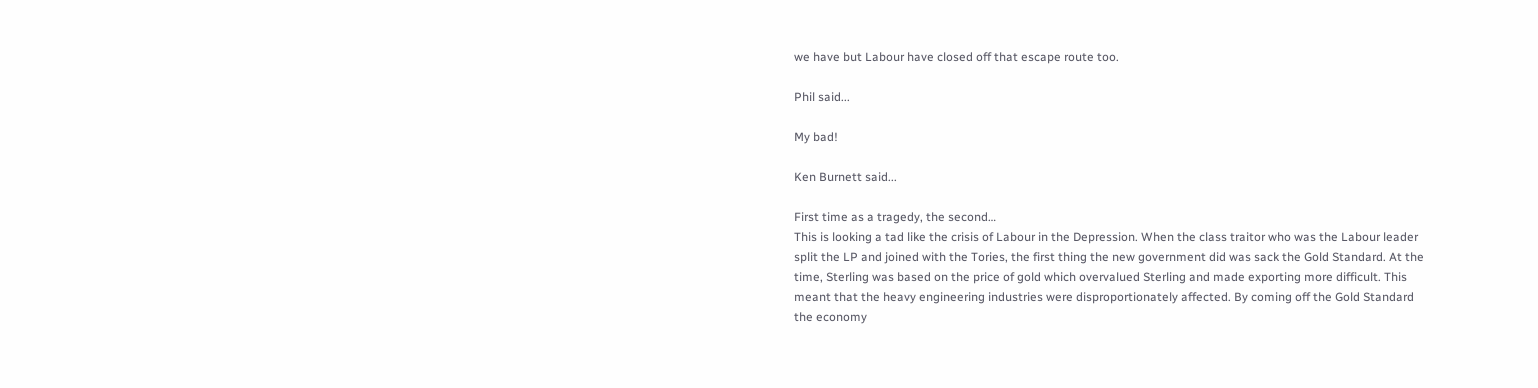we have but Labour have closed off that escape route too.

Phil said...

My bad!

Ken Burnett said...

First time as a tragedy, the second…
This is looking a tad like the crisis of Labour in the Depression. When the class traitor who was the Labour leader split the LP and joined with the Tories, the first thing the new government did was sack the Gold Standard. At the time, Sterling was based on the price of gold which overvalued Sterling and made exporting more difficult. This meant that the heavy engineering industries were disproportionately affected. By coming off the Gold Standard the economy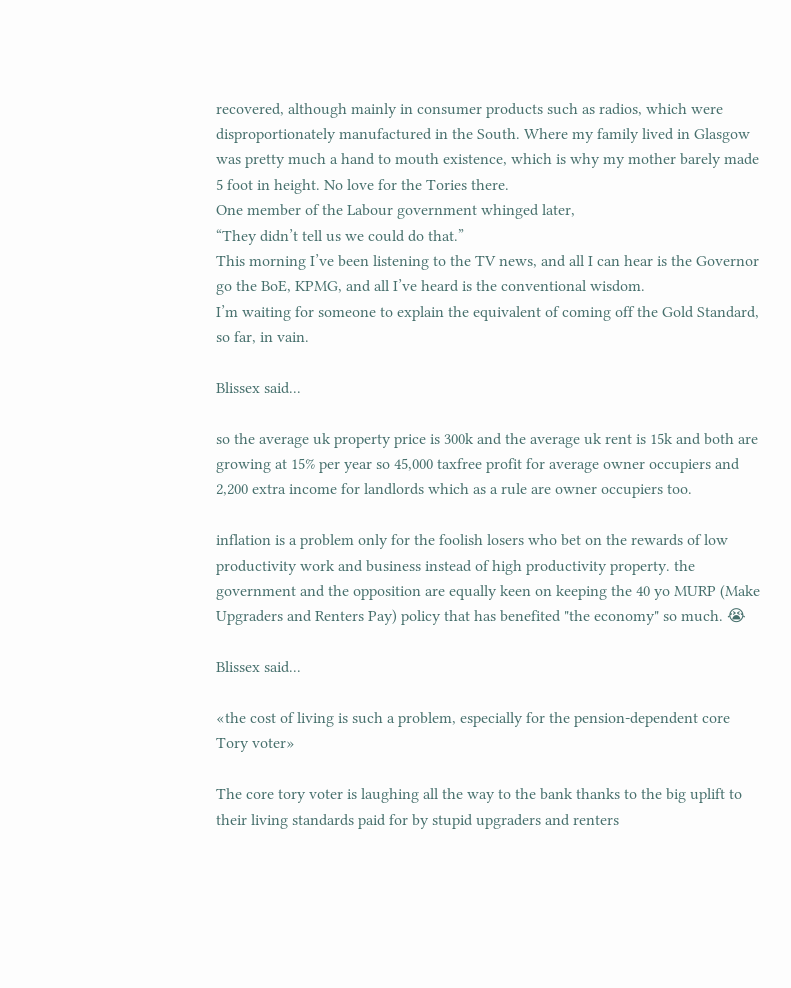recovered, although mainly in consumer products such as radios, which were disproportionately manufactured in the South. Where my family lived in Glasgow was pretty much a hand to mouth existence, which is why my mother barely made 5 foot in height. No love for the Tories there.
One member of the Labour government whinged later,
“They didn’t tell us we could do that.”
This morning I’ve been listening to the TV news, and all I can hear is the Governor go the BoE, KPMG, and all I’ve heard is the conventional wisdom.
I’m waiting for someone to explain the equivalent of coming off the Gold Standard, so far, in vain.

Blissex said...

so the average uk property price is 300k and the average uk rent is 15k and both are growing at 15% per year so 45,000 taxfree profit for average owner occupiers and 2,200 extra income for landlords which as a rule are owner occupiers too.

inflation is a problem only for the foolish losers who bet on the rewards of low productivity work and business instead of high productivity property. the government and the opposition are equally keen on keeping the 40 yo MURP (Make Upgraders and Renters Pay) policy that has benefited "the economy" so much. 😭

Blissex said...

«the cost of living is such a problem, especially for the pension-dependent core Tory voter»

The core tory voter is laughing all the way to the bank thanks to the big uplift to their living standards paid for by stupid upgraders and renters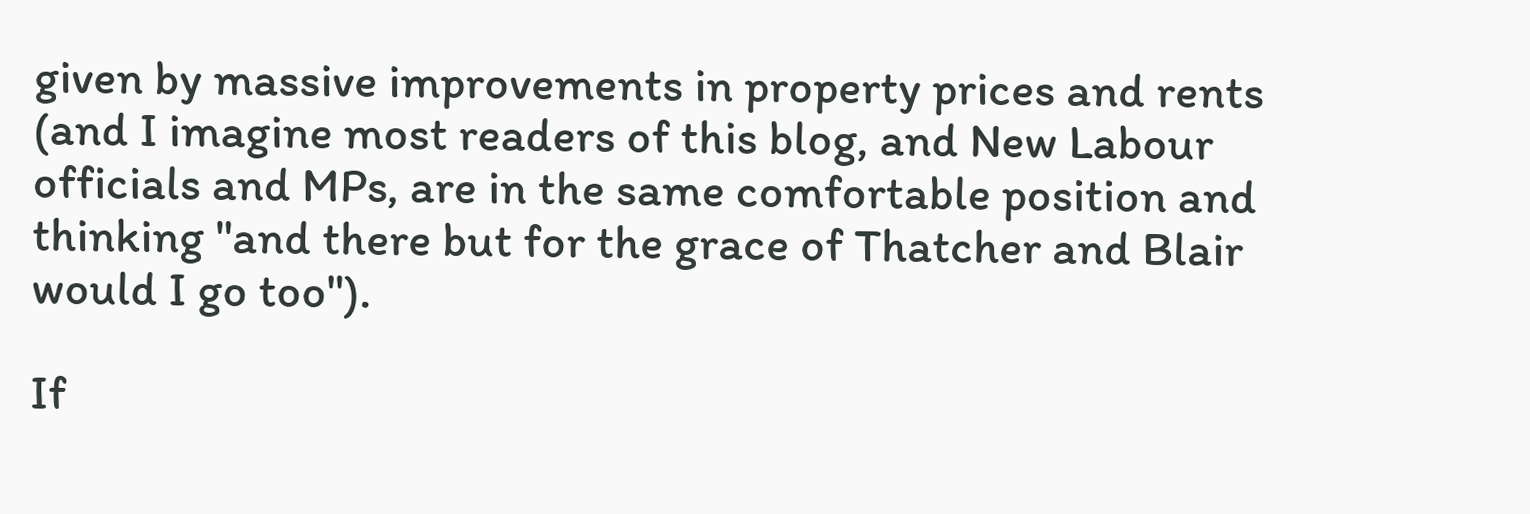given by massive improvements in property prices and rents (and I imagine most readers of this blog, and New Labour officials and MPs, are in the same comfortable position and thinking "and there but for the grace of Thatcher and Blair would I go too").

If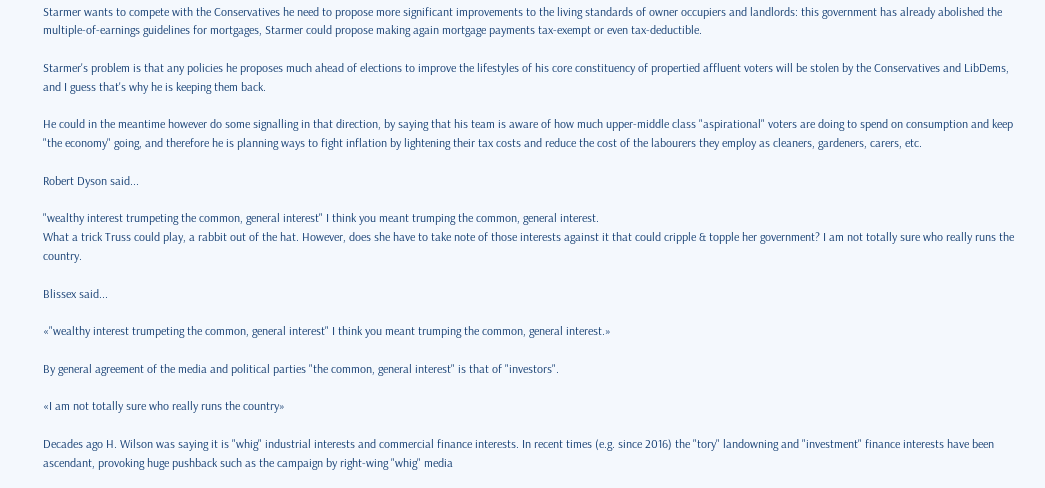Starmer wants to compete with the Conservatives he need to propose more significant improvements to the living standards of owner occupiers and landlords: this government has already abolished the multiple-of-earnings guidelines for mortgages, Starmer could propose making again mortgage payments tax-exempt or even tax-deductible.

Starmer's problem is that any policies he proposes much ahead of elections to improve the lifestyles of his core constituency of propertied affluent voters will be stolen by the Conservatives and LibDems, and I guess that's why he is keeping them back.

He could in the meantime however do some signalling in that direction, by saying that his team is aware of how much upper-middle class "aspirational" voters are doing to spend on consumption and keep "the economy" going, and therefore he is planning ways to fight inflation by lightening their tax costs and reduce the cost of the labourers they employ as cleaners, gardeners, carers, etc.

Robert Dyson said...

"wealthy interest trumpeting the common, general interest" I think you meant trumping the common, general interest.
What a trick Truss could play, a rabbit out of the hat. However, does she have to take note of those interests against it that could cripple & topple her government? I am not totally sure who really runs the country.

Blissex said...

«"wealthy interest trumpeting the common, general interest" I think you meant trumping the common, general interest.»

By general agreement of the media and political parties "the common, general interest" is that of "investors".

«I am not totally sure who really runs the country»

Decades ago H. Wilson was saying it is "whig" industrial interests and commercial finance interests. In recent times (e.g. since 2016) the "tory" landowning and "investment" finance interests have been ascendant, provoking huge pushback such as the campaign by right-wing "whig" media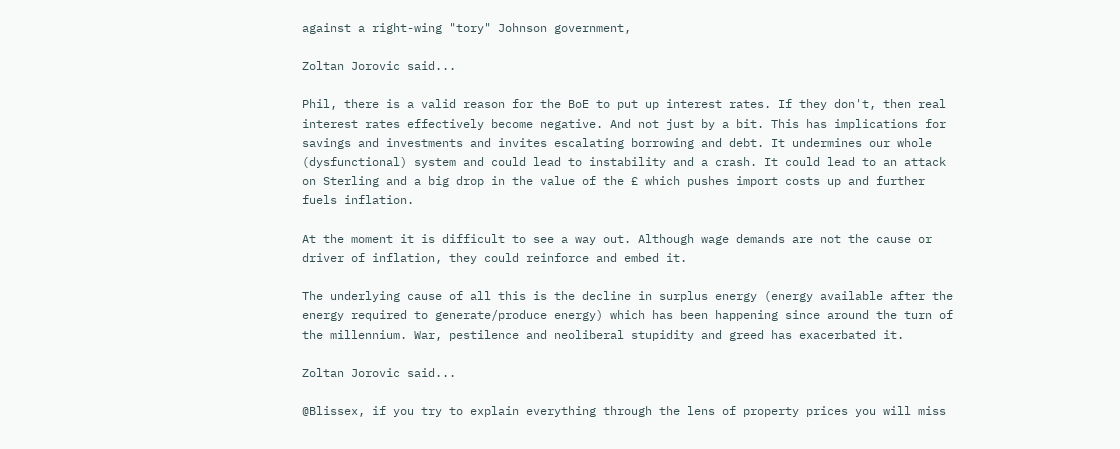against a right-wing "tory" Johnson government,

Zoltan Jorovic said...

Phil, there is a valid reason for the BoE to put up interest rates. If they don't, then real interest rates effectively become negative. And not just by a bit. This has implications for savings and investments and invites escalating borrowing and debt. It undermines our whole (dysfunctional) system and could lead to instability and a crash. It could lead to an attack on Sterling and a big drop in the value of the £ which pushes import costs up and further fuels inflation.

At the moment it is difficult to see a way out. Although wage demands are not the cause or driver of inflation, they could reinforce and embed it.

The underlying cause of all this is the decline in surplus energy (energy available after the energy required to generate/produce energy) which has been happening since around the turn of the millennium. War, pestilence and neoliberal stupidity and greed has exacerbated it.

Zoltan Jorovic said...

@Blissex, if you try to explain everything through the lens of property prices you will miss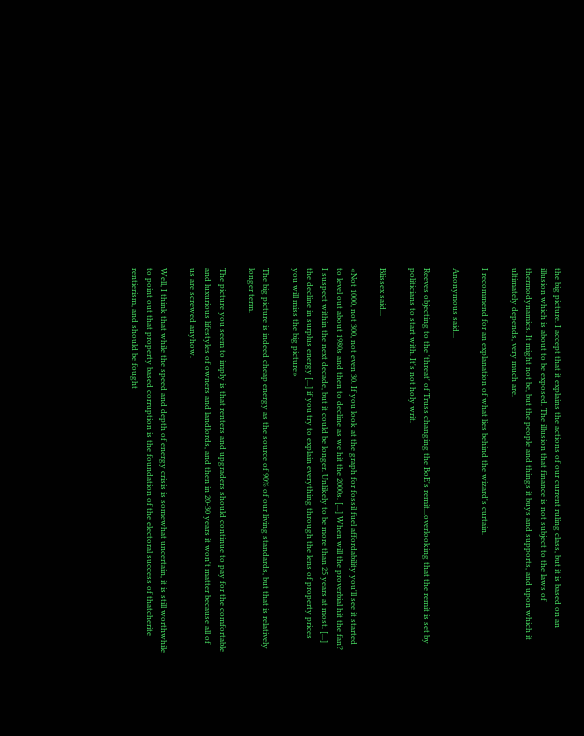the big picture. I accept that it explains the actions of our current ruling class, but it is based on an illusion which is about to be exposed. The illusion that finance is not subject to the laws of thermodynamics. It might not be, but the people and things it buys and supports, and upon which it ultimately depends, very much are.

I recommend for an explanation of what lies behind the wizard's curtain.

Anonymous said...

Reeves objecting to the 'threat' of Truss changing the BoE's remit...overlooking that the remit is set by politicians to start with. It's not holy writ.

Blissex said...

«Not 1000, not 300, not even 30. If you look at the graph for fossil fuel affordability you'll see it started to level out about 1980s and then to decline as we hit the 2000s. [...] When will the proverbial hit the fan? I suspect within the next decade, but it could be longer. Unlikely to be more than 25 years at most. [...] the decline in surplus energy [...] if you try to explain everything through the lens of property prices you will miss the big picture»

The big picture is indeed cheap energy as the source of 90% of our living standards, but that is relatively longer term.

The picture you seem to imply is that renters and upgraders should continue to pay for the comfortable and luxurious lifestyles of owners and landlords, and then in 20-30 years it won't matter because all of us are screwed anyhow.

Well, I think that while the speed and depth of energy crisis is somewhat uncertain, it is still worthwhile to point out that property based corruption is the foundation of the electoral success of thatcherite rentierism, and should be fought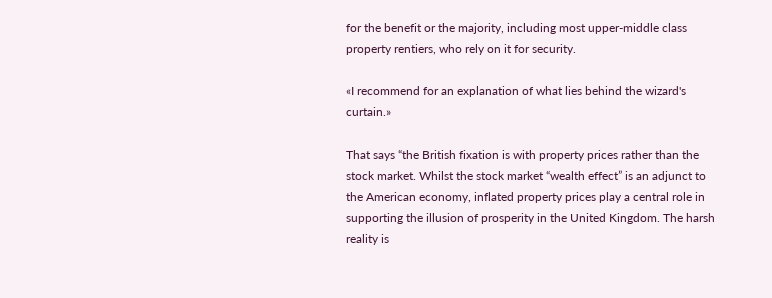for the benefit or the majority, including most upper-middle class property rentiers, who rely on it for security.

«I recommend for an explanation of what lies behind the wizard's curtain.»

That says “the British fixation is with property prices rather than the stock market. Whilst the stock market “wealth effect” is an adjunct to the American economy, inflated property prices play a central role in supporting the illusion of prosperity in the United Kingdom. The harsh reality is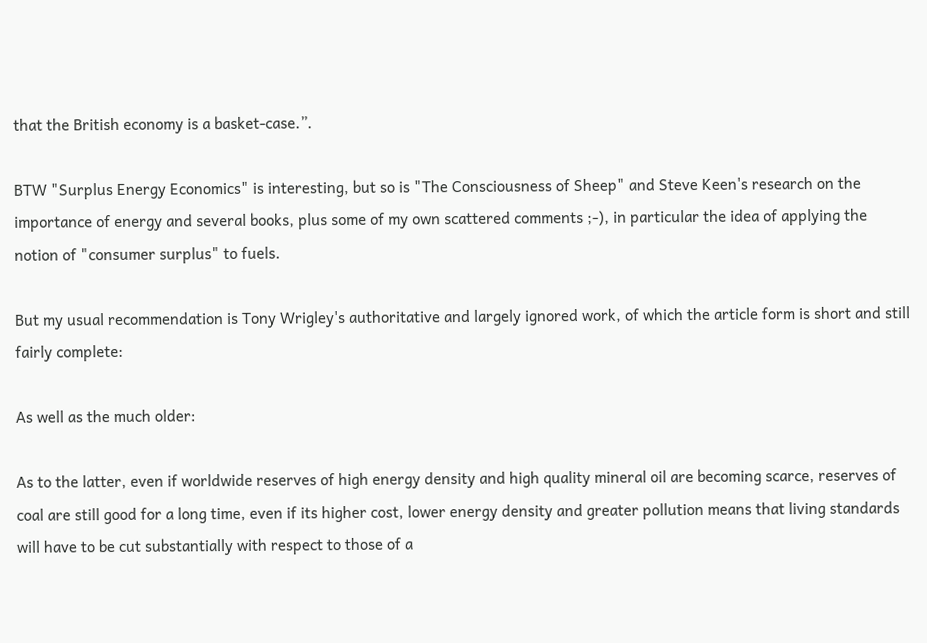that the British economy is a basket-case.”.

BTW "Surplus Energy Economics" is interesting, but so is "The Consciousness of Sheep" and Steve Keen's research on the importance of energy and several books, plus some of my own scattered comments ;-), in particular the idea of applying the notion of "consumer surplus" to fuels.

But my usual recommendation is Tony Wrigley's authoritative and largely ignored work, of which the article form is short and still fairly complete:

As well as the much older:

As to the latter, even if worldwide reserves of high energy density and high quality mineral oil are becoming scarce, reserves of coal are still good for a long time, even if its higher cost, lower energy density and greater pollution means that living standards will have to be cut substantially with respect to those of a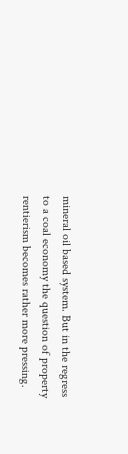mineral oil based system. But in the regress to a coal economy the question of property rentierism becomes rather more pressing.